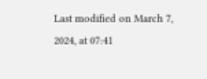Last modified on March 7, 2024, at 07:41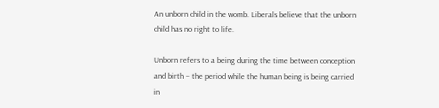An unborn child in the womb. Liberals believe that the unborn child has no right to life.

Unborn refers to a being during the time between conception and birth – the period while the human being is being carried in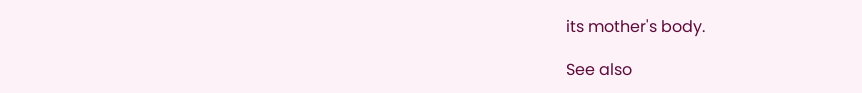its mother's body.

See also